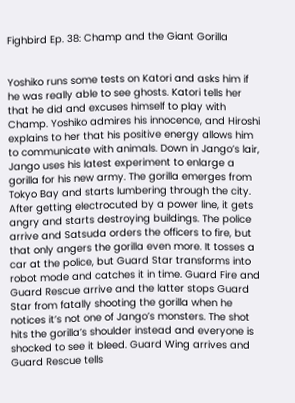Fighbird Ep. 38: Champ and the Giant Gorilla


Yoshiko runs some tests on Katori and asks him if he was really able to see ghosts. Katori tells her that he did and excuses himself to play with Champ. Yoshiko admires his innocence, and Hiroshi explains to her that his positive energy allows him to communicate with animals. Down in Jango’s lair, Jango uses his latest experiment to enlarge a gorilla for his new army. The gorilla emerges from Tokyo Bay and starts lumbering through the city. After getting electrocuted by a power line, it gets angry and starts destroying buildings. The police arrive and Satsuda orders the officers to fire, but that only angers the gorilla even more. It tosses a car at the police, but Guard Star transforms into robot mode and catches it in time. Guard Fire and Guard Rescue arrive and the latter stops Guard Star from fatally shooting the gorilla when he notices it’s not one of Jango’s monsters. The shot hits the gorilla’s shoulder instead and everyone is shocked to see it bleed. Guard Wing arrives and Guard Rescue tells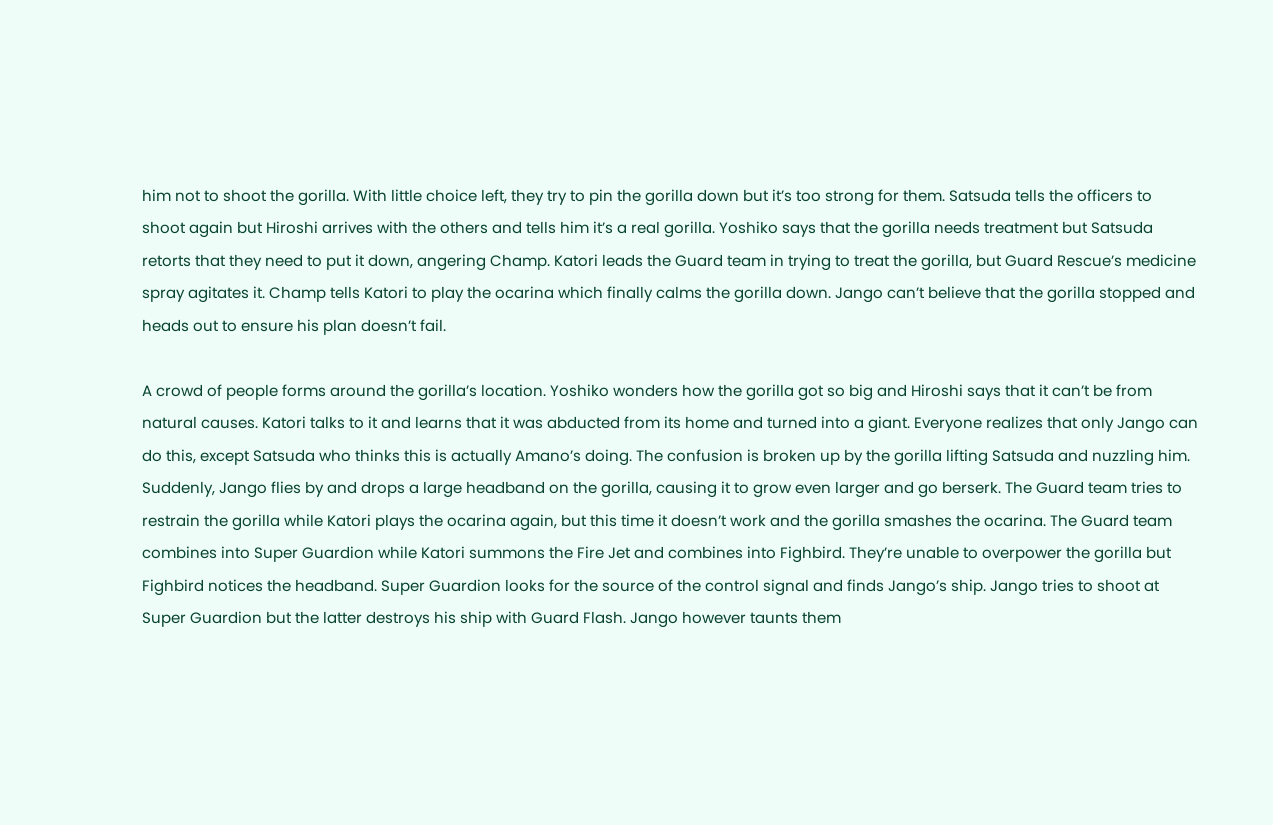him not to shoot the gorilla. With little choice left, they try to pin the gorilla down but it’s too strong for them. Satsuda tells the officers to shoot again but Hiroshi arrives with the others and tells him it’s a real gorilla. Yoshiko says that the gorilla needs treatment but Satsuda retorts that they need to put it down, angering Champ. Katori leads the Guard team in trying to treat the gorilla, but Guard Rescue’s medicine spray agitates it. Champ tells Katori to play the ocarina which finally calms the gorilla down. Jango can’t believe that the gorilla stopped and heads out to ensure his plan doesn’t fail.

A crowd of people forms around the gorilla’s location. Yoshiko wonders how the gorilla got so big and Hiroshi says that it can’t be from natural causes. Katori talks to it and learns that it was abducted from its home and turned into a giant. Everyone realizes that only Jango can do this, except Satsuda who thinks this is actually Amano’s doing. The confusion is broken up by the gorilla lifting Satsuda and nuzzling him. Suddenly, Jango flies by and drops a large headband on the gorilla, causing it to grow even larger and go berserk. The Guard team tries to restrain the gorilla while Katori plays the ocarina again, but this time it doesn’t work and the gorilla smashes the ocarina. The Guard team combines into Super Guardion while Katori summons the Fire Jet and combines into Fighbird. They’re unable to overpower the gorilla but Fighbird notices the headband. Super Guardion looks for the source of the control signal and finds Jango’s ship. Jango tries to shoot at Super Guardion but the latter destroys his ship with Guard Flash. Jango however taunts them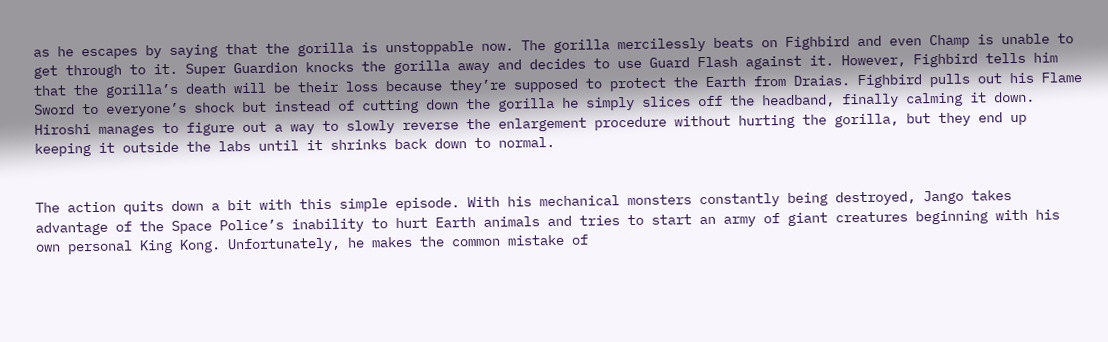as he escapes by saying that the gorilla is unstoppable now. The gorilla mercilessly beats on Fighbird and even Champ is unable to get through to it. Super Guardion knocks the gorilla away and decides to use Guard Flash against it. However, Fighbird tells him that the gorilla’s death will be their loss because they’re supposed to protect the Earth from Draias. Fighbird pulls out his Flame Sword to everyone’s shock but instead of cutting down the gorilla he simply slices off the headband, finally calming it down. Hiroshi manages to figure out a way to slowly reverse the enlargement procedure without hurting the gorilla, but they end up keeping it outside the labs until it shrinks back down to normal.


The action quits down a bit with this simple episode. With his mechanical monsters constantly being destroyed, Jango takes advantage of the Space Police’s inability to hurt Earth animals and tries to start an army of giant creatures beginning with his own personal King Kong. Unfortunately, he makes the common mistake of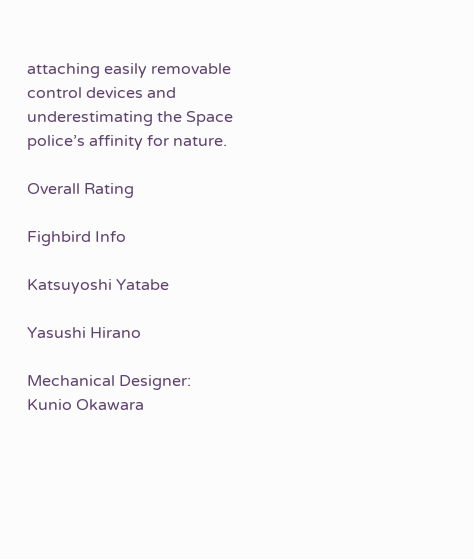attaching easily removable control devices and underestimating the Space police’s affinity for nature.

Overall Rating

Fighbird Info

Katsuyoshi Yatabe

Yasushi Hirano

Mechanical Designer:
Kunio Okawara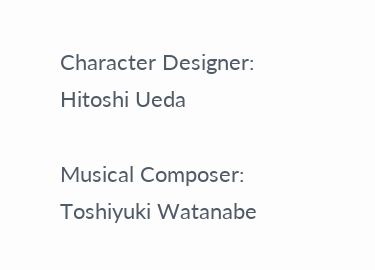Character Designer:
Hitoshi Ueda

Musical Composer:
Toshiyuki Watanabe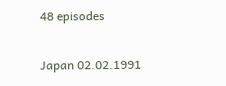48 episodes

Japan 02.02.1991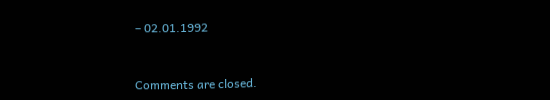– 02.01.1992


Comments are closed.